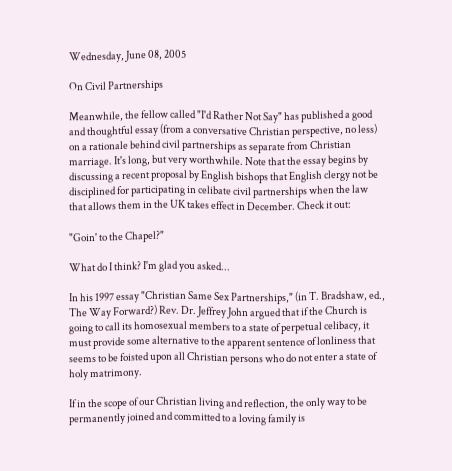Wednesday, June 08, 2005

On Civil Partnerships

Meanwhile, the fellow called "I'd Rather Not Say" has published a good and thoughtful essay (from a conversative Christian perspective, no less) on a rationale behind civil partnerships as separate from Christian marriage. It's long, but very worthwhile. Note that the essay begins by discussing a recent proposal by English bishops that English clergy not be disciplined for participating in celibate civil partnerships when the law that allows them in the UK takes effect in December. Check it out:

"Goin' to the Chapel?"

What do I think? I'm glad you asked...

In his 1997 essay "Christian Same Sex Partnerships," (in T. Bradshaw, ed., The Way Forward?) Rev. Dr. Jeffrey John argued that if the Church is going to call its homosexual members to a state of perpetual celibacy, it must provide some alternative to the apparent sentence of lonliness that seems to be foisted upon all Christian persons who do not enter a state of holy matrimony.

If in the scope of our Christian living and reflection, the only way to be permanently joined and committed to a loving family is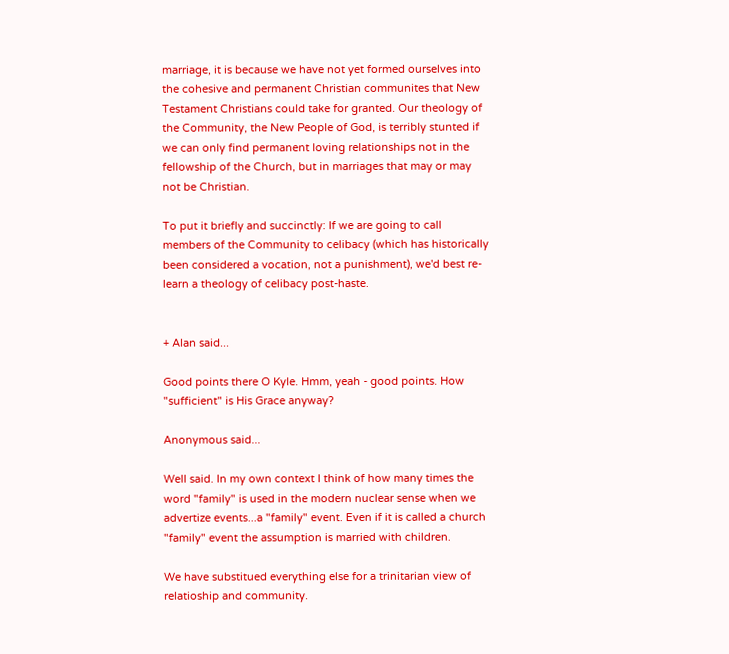marriage, it is because we have not yet formed ourselves into the cohesive and permanent Christian communites that New Testament Christians could take for granted. Our theology of the Community, the New People of God, is terribly stunted if we can only find permanent loving relationships not in the fellowship of the Church, but in marriages that may or may not be Christian.

To put it briefly and succinctly: If we are going to call members of the Community to celibacy (which has historically been considered a vocation, not a punishment), we'd best re-learn a theology of celibacy post-haste.


+ Alan said...

Good points there O Kyle. Hmm, yeah - good points. How "sufficient" is His Grace anyway?

Anonymous said...

Well said. In my own context I think of how many times the word "family" is used in the modern nuclear sense when we advertize events...a "family" event. Even if it is called a church "family" event the assumption is married with children.

We have substitued everything else for a trinitarian view of relatioship and community.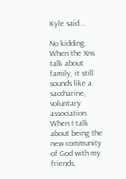Kyle said...

No kidding. When the Xns talk about family, it still sounds like a saccharine, voluntary association. When I talk about being the new community of God with my friends,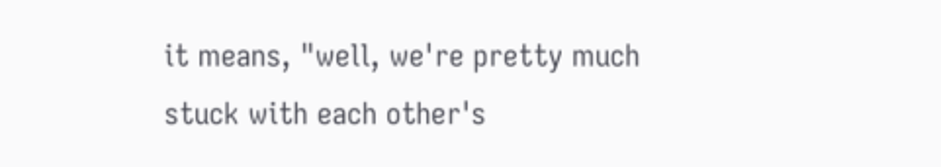it means, "well, we're pretty much stuck with each other's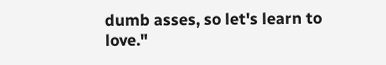dumb asses, so let's learn to love."